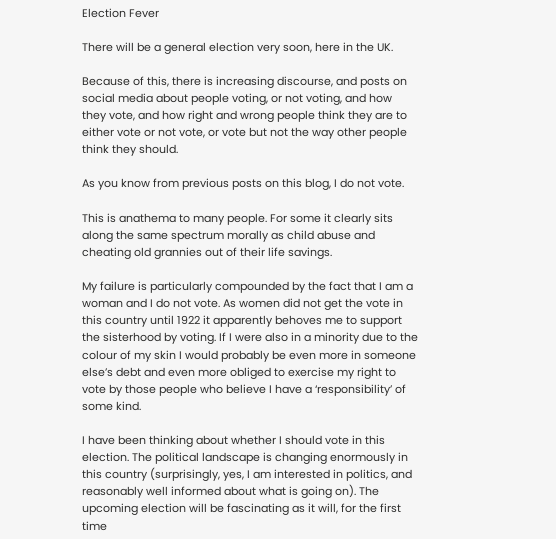Election Fever

There will be a general election very soon, here in the UK.

Because of this, there is increasing discourse, and posts on social media about people voting, or not voting, and how they vote, and how right and wrong people think they are to either vote or not vote, or vote but not the way other people think they should.

As you know from previous posts on this blog, I do not vote.

This is anathema to many people. For some it clearly sits along the same spectrum morally as child abuse and cheating old grannies out of their life savings.

My failure is particularly compounded by the fact that I am a woman and I do not vote. As women did not get the vote in this country until 1922 it apparently behoves me to support the sisterhood by voting. If I were also in a minority due to the colour of my skin I would probably be even more in someone else’s debt and even more obliged to exercise my right to vote by those people who believe I have a ‘responsibility’ of some kind.

I have been thinking about whether I should vote in this election. The political landscape is changing enormously in this country (surprisingly, yes, I am interested in politics, and reasonably well informed about what is going on). The upcoming election will be fascinating as it will, for the first time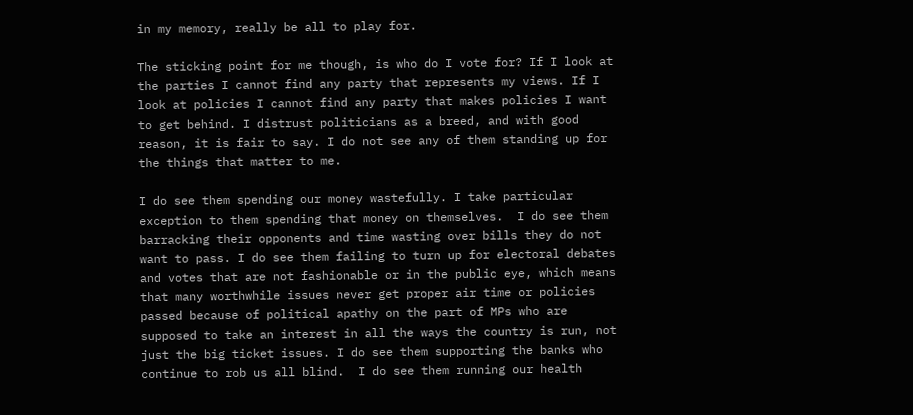in my memory, really be all to play for.

The sticking point for me though, is who do I vote for? If I look at the parties I cannot find any party that represents my views. If I look at policies I cannot find any party that makes policies I want to get behind. I distrust politicians as a breed, and with good reason, it is fair to say. I do not see any of them standing up for the things that matter to me.

I do see them spending our money wastefully. I take particular exception to them spending that money on themselves.  I do see them barracking their opponents and time wasting over bills they do not want to pass. I do see them failing to turn up for electoral debates and votes that are not fashionable or in the public eye, which means that many worthwhile issues never get proper air time or policies passed because of political apathy on the part of MPs who are supposed to take an interest in all the ways the country is run, not just the big ticket issues. I do see them supporting the banks who continue to rob us all blind.  I do see them running our health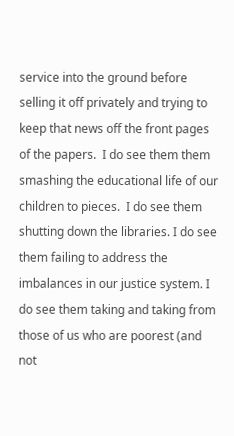service into the ground before selling it off privately and trying to keep that news off the front pages of the papers.  I do see them them smashing the educational life of our children to pieces.  I do see them shutting down the libraries. I do see them failing to address the imbalances in our justice system. I  do see them taking and taking from those of us who are poorest (and not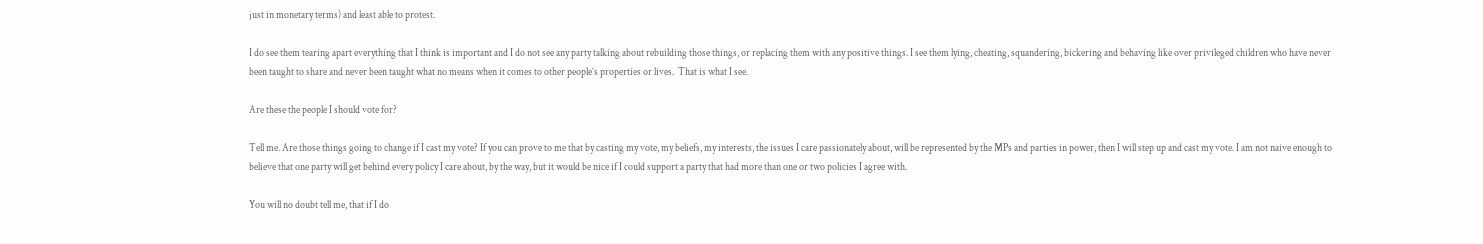just in monetary terms) and least able to protest.

I do see them tearing apart everything that I think is important and I do not see any party talking about rebuilding those things, or replacing them with any positive things. I see them lying, cheating, squandering, bickering and behaving like over privileged children who have never been taught to share and never been taught what no means when it comes to other people’s properties or lives.  That is what I see.

Are these the people I should vote for?

Tell me. Are those things going to change if I cast my vote? If you can prove to me that by casting my vote, my beliefs, my interests, the issues I care passionately about, will be represented by the MPs and parties in power, then I will step up and cast my vote. I am not naive enough to believe that one party will get behind every policy I care about, by the way, but it would be nice if I could support a party that had more than one or two policies I agree with.

You will no doubt tell me, that if I do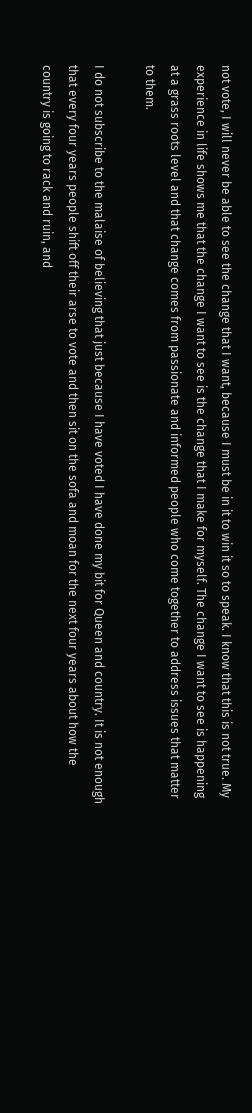not vote, I will never be able to see the change that I want, because I must be in it to win it so to speak. I know that this is not true. My experience in life shows me that the change I want to see is the change that I make for myself. The change I want to see is happening at a grass roots level and that change comes from passionate and informed people who come together to address issues that matter to them.

I do not subscribe to the malaise of believing that just because I have voted I have done my bit for Queen and country. It is not enough that every four years people shift off their arse to vote and then sit on the sofa and moan for the next four years about how the country is going to rack and ruin, and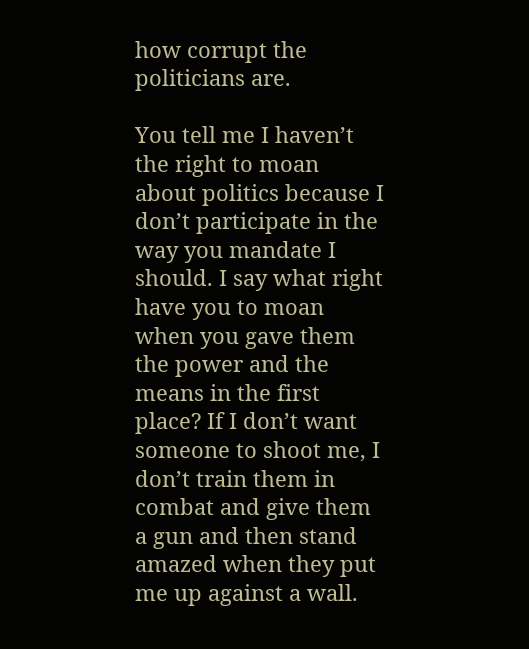how corrupt the politicians are.

You tell me I haven’t the right to moan about politics because I don’t participate in the way you mandate I should. I say what right have you to moan when you gave them the power and the means in the first place? If I don’t want someone to shoot me, I don’t train them in combat and give them a gun and then stand amazed when they put me up against a wall.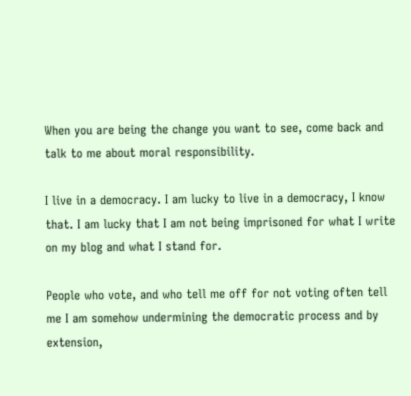When you are being the change you want to see, come back and talk to me about moral responsibility.

I live in a democracy. I am lucky to live in a democracy, I know that. I am lucky that I am not being imprisoned for what I write on my blog and what I stand for.

People who vote, and who tell me off for not voting often tell me I am somehow undermining the democratic process and by extension,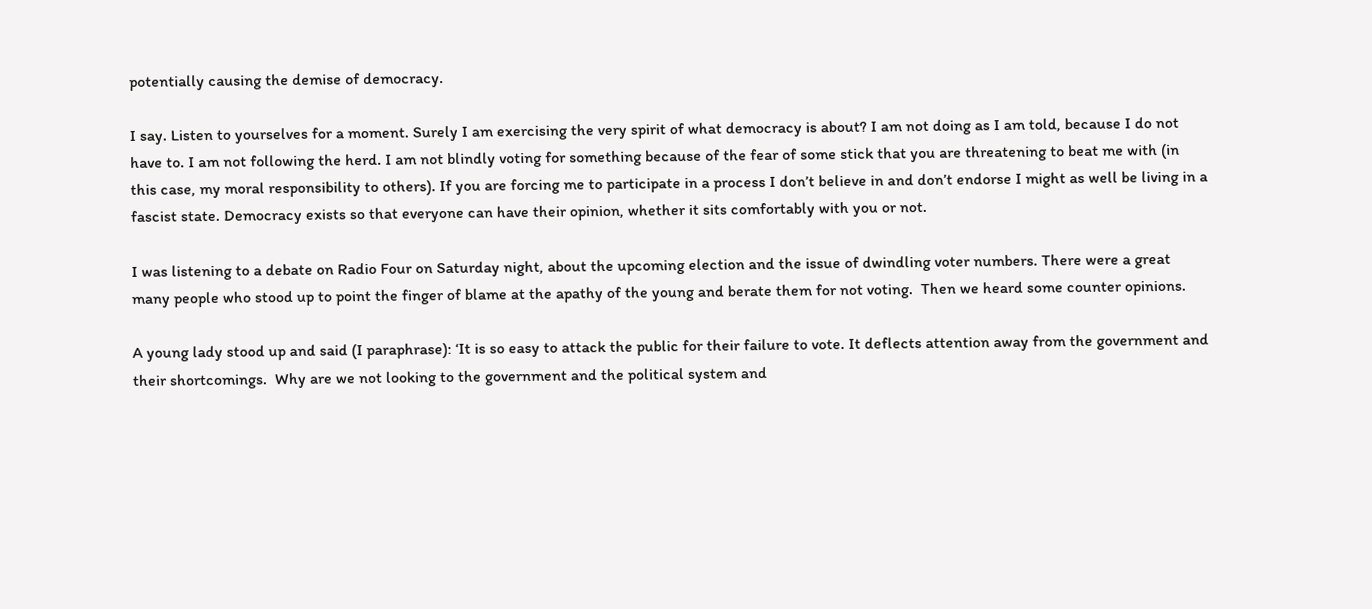potentially causing the demise of democracy.

I say. Listen to yourselves for a moment. Surely I am exercising the very spirit of what democracy is about? I am not doing as I am told, because I do not have to. I am not following the herd. I am not blindly voting for something because of the fear of some stick that you are threatening to beat me with (in this case, my moral responsibility to others). If you are forcing me to participate in a process I don’t believe in and don’t endorse I might as well be living in a fascist state. Democracy exists so that everyone can have their opinion, whether it sits comfortably with you or not.

I was listening to a debate on Radio Four on Saturday night, about the upcoming election and the issue of dwindling voter numbers. There were a great many people who stood up to point the finger of blame at the apathy of the young and berate them for not voting.  Then we heard some counter opinions.

A young lady stood up and said (I paraphrase): ‘It is so easy to attack the public for their failure to vote. It deflects attention away from the government and their shortcomings.  Why are we not looking to the government and the political system and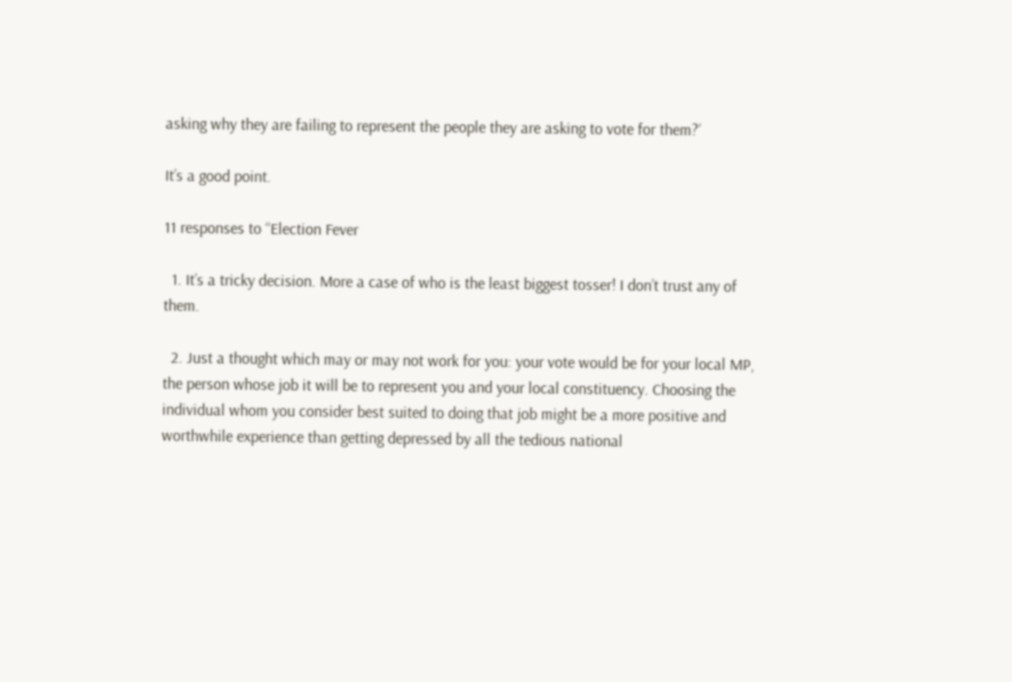asking why they are failing to represent the people they are asking to vote for them?’

It’s a good point.

11 responses to “Election Fever

  1. It’s a tricky decision. More a case of who is the least biggest tosser! I don’t trust any of them.

  2. Just a thought which may or may not work for you: your vote would be for your local MP, the person whose job it will be to represent you and your local constituency. Choosing the individual whom you consider best suited to doing that job might be a more positive and worthwhile experience than getting depressed by all the tedious national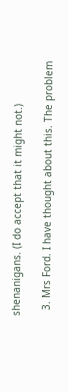shenanigans. (I do accept that it might not.)

  3. Mrs Ford. I have thought about this. The problem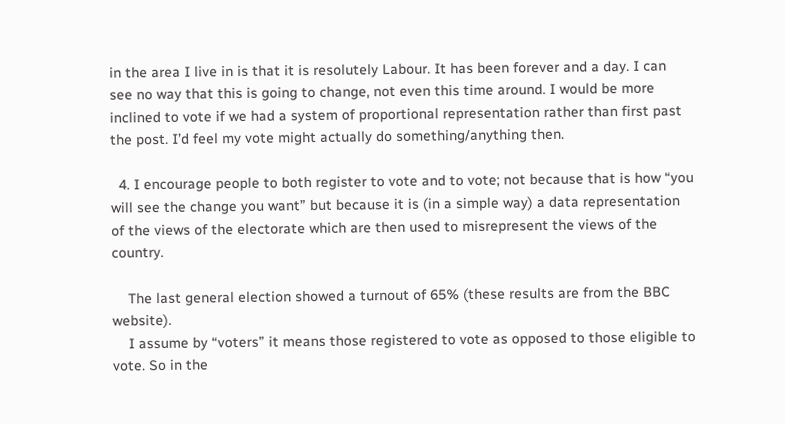in the area I live in is that it is resolutely Labour. It has been forever and a day. I can see no way that this is going to change, not even this time around. I would be more inclined to vote if we had a system of proportional representation rather than first past the post. I’d feel my vote might actually do something/anything then.

  4. I encourage people to both register to vote and to vote; not because that is how “you will see the change you want” but because it is (in a simple way) a data representation of the views of the electorate which are then used to misrepresent the views of the country.

    The last general election showed a turnout of 65% (these results are from the BBC website).
    I assume by “voters” it means those registered to vote as opposed to those eligible to vote. So in the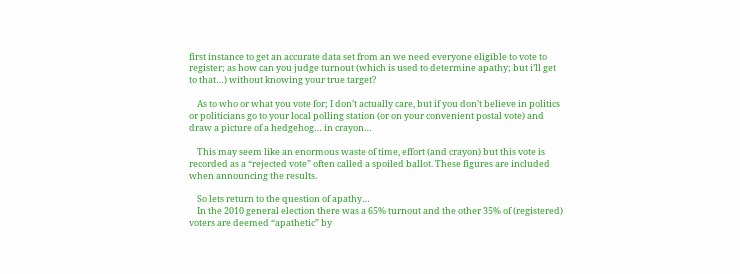first instance to get an accurate data set from an we need everyone eligible to vote to register; as how can you judge turnout (which is used to determine apathy; but i’ll get to that…) without knowing your true target?

    As to who or what you vote for; I don’t actually care, but if you don’t believe in politics or politicians go to your local polling station (or on your convenient postal vote) and draw a picture of a hedgehog… in crayon…

    This may seem like an enormous waste of time, effort (and crayon) but this vote is recorded as a “rejected vote” often called a spoiled ballot. These figures are included when announcing the results.

    So lets return to the question of apathy…
    In the 2010 general election there was a 65% turnout and the other 35% of (registered) voters are deemed “apathetic” by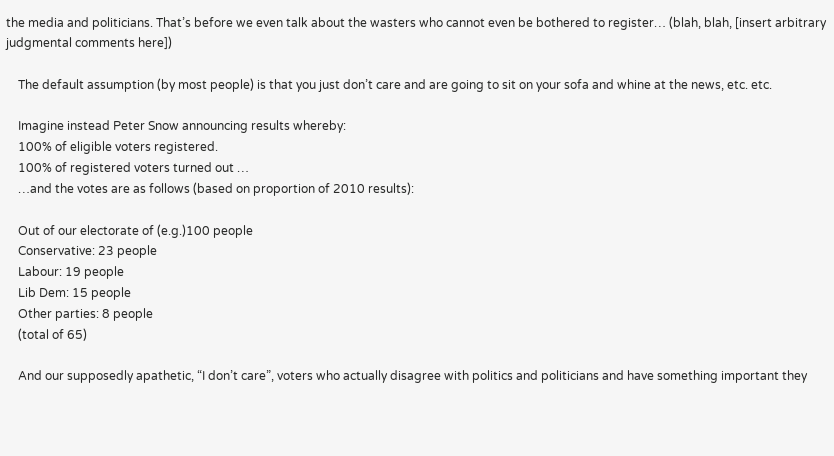the media and politicians. That’s before we even talk about the wasters who cannot even be bothered to register… (blah, blah, [insert arbitrary judgmental comments here])

    The default assumption (by most people) is that you just don’t care and are going to sit on your sofa and whine at the news, etc. etc.

    Imagine instead Peter Snow announcing results whereby:
    100% of eligible voters registered.
    100% of registered voters turned out …
    …and the votes are as follows (based on proportion of 2010 results):

    Out of our electorate of (e.g.)100 people
    Conservative: 23 people
    Labour: 19 people
    Lib Dem: 15 people
    Other parties: 8 people
    (total of 65)

    And our supposedly apathetic, “I don’t care”, voters who actually disagree with politics and politicians and have something important they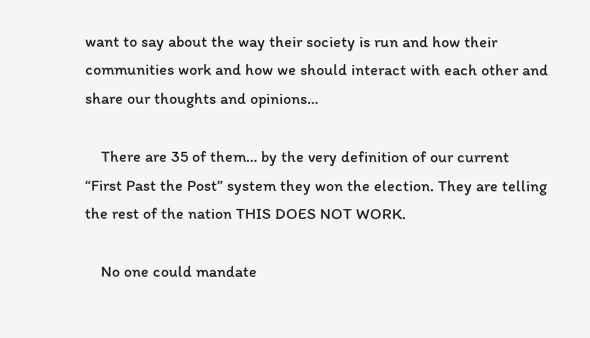want to say about the way their society is run and how their communities work and how we should interact with each other and share our thoughts and opinions…

    There are 35 of them… by the very definition of our current “First Past the Post” system they won the election. They are telling the rest of the nation THIS DOES NOT WORK.

    No one could mandate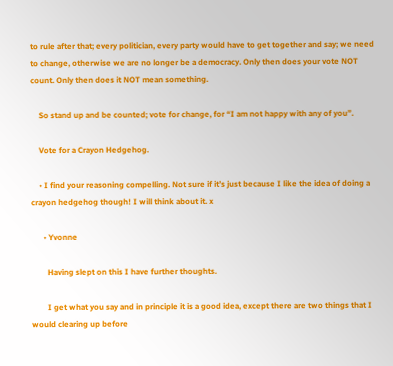to rule after that; every politician, every party would have to get together and say; we need to change, otherwise we are no longer be a democracy. Only then does your vote NOT count. Only then does it NOT mean something.

    So stand up and be counted; vote for change, for “I am not happy with any of you”.

    Vote for a Crayon Hedgehog.

    • I find your reasoning compelling. Not sure if it’s just because I like the idea of doing a crayon hedgehog though! I will think about it. x

      • Yvonne

        Having slept on this I have further thoughts.

        I get what you say and in principle it is a good idea, except there are two things that I would clearing up before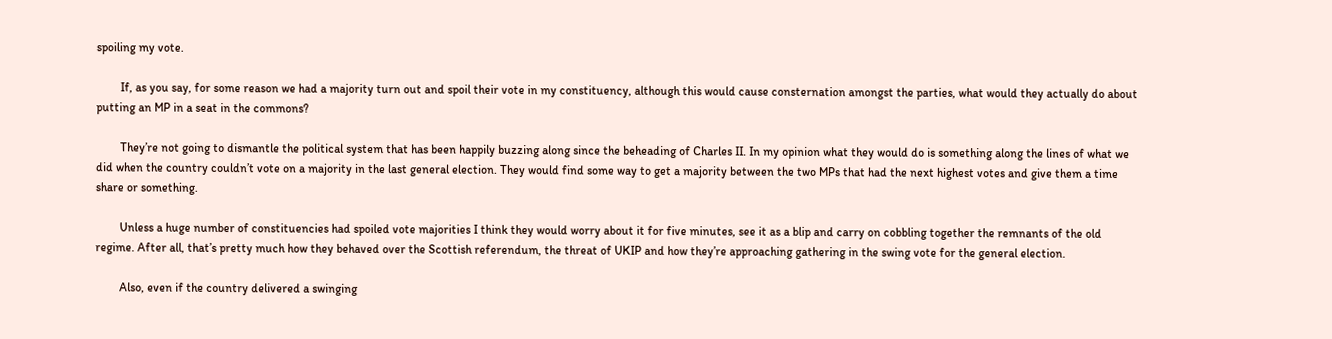spoiling my vote.

        If, as you say, for some reason we had a majority turn out and spoil their vote in my constituency, although this would cause consternation amongst the parties, what would they actually do about putting an MP in a seat in the commons?

        They’re not going to dismantle the political system that has been happily buzzing along since the beheading of Charles II. In my opinion what they would do is something along the lines of what we did when the country couldn’t vote on a majority in the last general election. They would find some way to get a majority between the two MPs that had the next highest votes and give them a time share or something.

        Unless a huge number of constituencies had spoiled vote majorities I think they would worry about it for five minutes, see it as a blip and carry on cobbling together the remnants of the old regime. After all, that’s pretty much how they behaved over the Scottish referendum, the threat of UKIP and how they’re approaching gathering in the swing vote for the general election.

        Also, even if the country delivered a swinging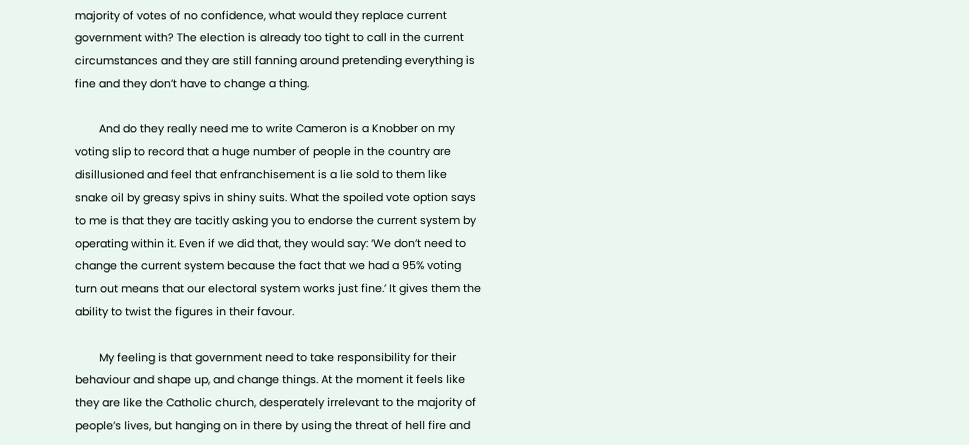majority of votes of no confidence, what would they replace current government with? The election is already too tight to call in the current circumstances and they are still fanning around pretending everything is fine and they don’t have to change a thing.

        And do they really need me to write Cameron is a Knobber on my voting slip to record that a huge number of people in the country are disillusioned and feel that enfranchisement is a lie sold to them like snake oil by greasy spivs in shiny suits. What the spoiled vote option says to me is that they are tacitly asking you to endorse the current system by operating within it. Even if we did that, they would say: ‘We don’t need to change the current system because the fact that we had a 95% voting turn out means that our electoral system works just fine.’ It gives them the ability to twist the figures in their favour.

        My feeling is that government need to take responsibility for their behaviour and shape up, and change things. At the moment it feels like they are like the Catholic church, desperately irrelevant to the majority of people’s lives, but hanging on in there by using the threat of hell fire and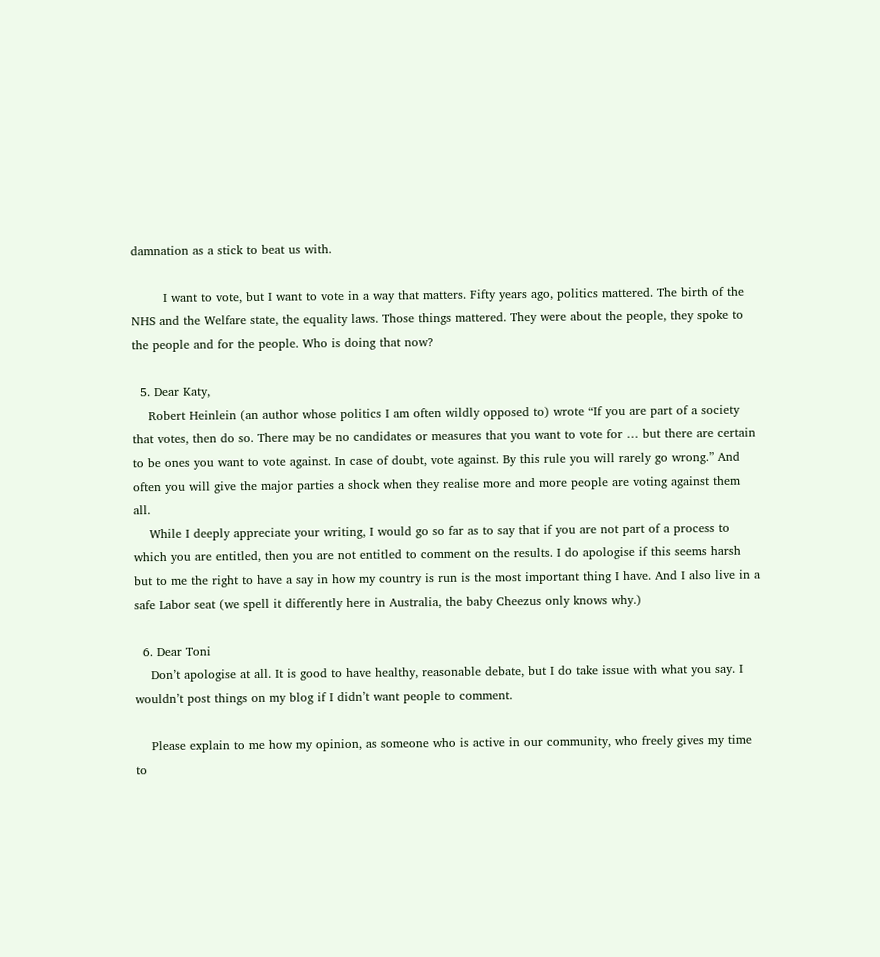damnation as a stick to beat us with.

        I want to vote, but I want to vote in a way that matters. Fifty years ago, politics mattered. The birth of the NHS and the Welfare state, the equality laws. Those things mattered. They were about the people, they spoke to the people and for the people. Who is doing that now?

  5. Dear Katy,
    Robert Heinlein (an author whose politics I am often wildly opposed to) wrote “If you are part of a society that votes, then do so. There may be no candidates or measures that you want to vote for … but there are certain to be ones you want to vote against. In case of doubt, vote against. By this rule you will rarely go wrong.” And often you will give the major parties a shock when they realise more and more people are voting against them all.
    While I deeply appreciate your writing, I would go so far as to say that if you are not part of a process to which you are entitled, then you are not entitled to comment on the results. I do apologise if this seems harsh but to me the right to have a say in how my country is run is the most important thing I have. And I also live in a safe Labor seat (we spell it differently here in Australia, the baby Cheezus only knows why.)

  6. Dear Toni
    Don’t apologise at all. It is good to have healthy, reasonable debate, but I do take issue with what you say. I wouldn’t post things on my blog if I didn’t want people to comment.

    Please explain to me how my opinion, as someone who is active in our community, who freely gives my time to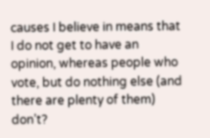causes I believe in means that I do not get to have an opinion, whereas people who vote, but do nothing else (and there are plenty of them) don’t?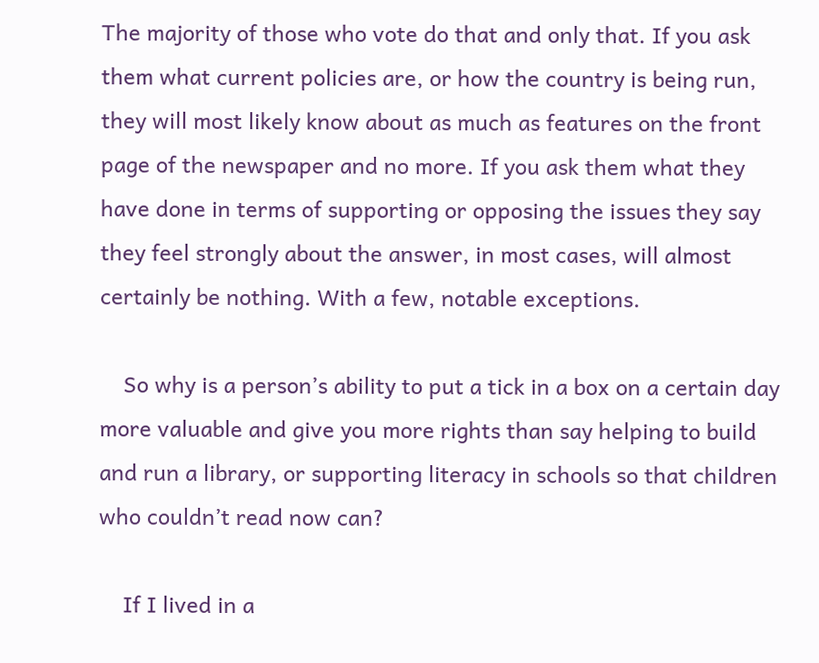The majority of those who vote do that and only that. If you ask them what current policies are, or how the country is being run, they will most likely know about as much as features on the front page of the newspaper and no more. If you ask them what they have done in terms of supporting or opposing the issues they say they feel strongly about the answer, in most cases, will almost certainly be nothing. With a few, notable exceptions.

    So why is a person’s ability to put a tick in a box on a certain day more valuable and give you more rights than say helping to build and run a library, or supporting literacy in schools so that children who couldn’t read now can?

    If I lived in a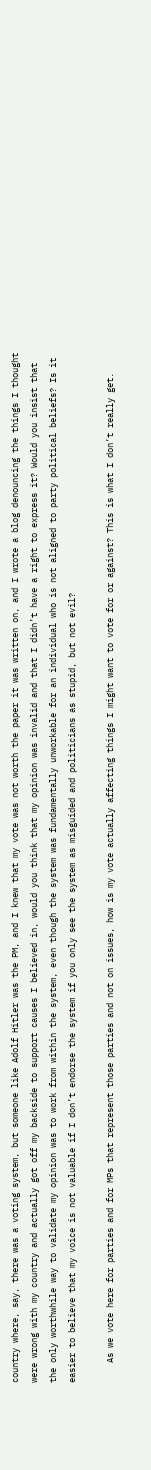country where, say, there was a voting system, but someone like Adolf Hitler was the PM, and I knew that my vote was not worth the paper it was written on, and I wrote a blog denouncing the things I thought were wrong with my country and actually got off my backside to support causes I believed in, would you think that my opinion was invalid and that I didn’t have a right to express it? Would you insist that the only worthwhile way to validate my opinion was to work from within the system, even though the system was fundamentally unworkable for an individual who is not aligned to party political beliefs? Is it easier to believe that my voice is not valuable if I don’t endorse the system if you only see the system as misguided and politicians as stupid, but not evil?

    As we vote here for parties and for MPs that represent those parties and not on issues, how is my vote actually affecting things I might want to vote for or against? This is what I don’t really get.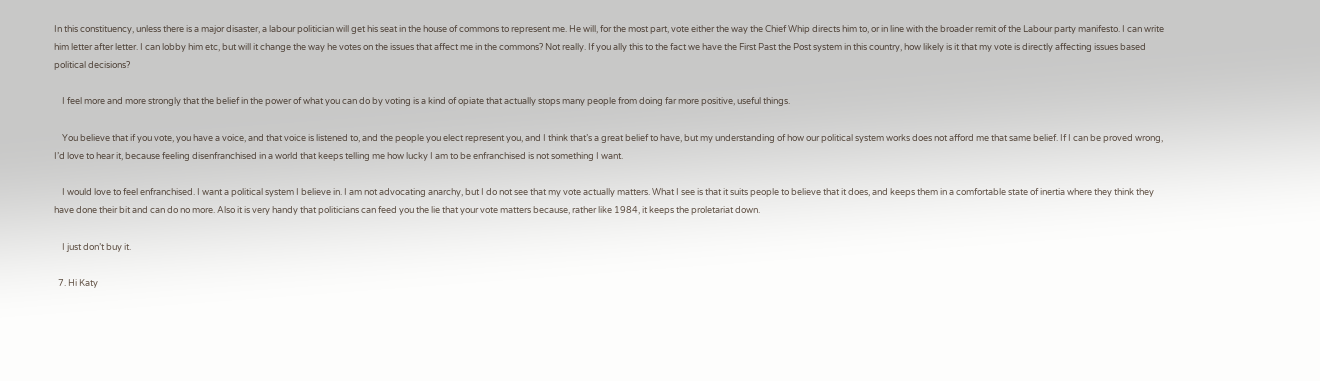In this constituency, unless there is a major disaster, a labour politician will get his seat in the house of commons to represent me. He will, for the most part, vote either the way the Chief Whip directs him to, or in line with the broader remit of the Labour party manifesto. I can write him letter after letter. I can lobby him etc, but will it change the way he votes on the issues that affect me in the commons? Not really. If you ally this to the fact we have the First Past the Post system in this country, how likely is it that my vote is directly affecting issues based political decisions?

    I feel more and more strongly that the belief in the power of what you can do by voting is a kind of opiate that actually stops many people from doing far more positive, useful things.

    You believe that if you vote, you have a voice, and that voice is listened to, and the people you elect represent you, and I think that’s a great belief to have, but my understanding of how our political system works does not afford me that same belief. If I can be proved wrong, I’d love to hear it, because feeling disenfranchised in a world that keeps telling me how lucky I am to be enfranchised is not something I want.

    I would love to feel enfranchised. I want a political system I believe in. I am not advocating anarchy, but I do not see that my vote actually matters. What I see is that it suits people to believe that it does, and keeps them in a comfortable state of inertia where they think they have done their bit and can do no more. Also it is very handy that politicians can feed you the lie that your vote matters because, rather like 1984, it keeps the proletariat down.

    I just don’t buy it.

  7. Hi Katy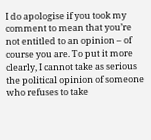I do apologise if you took my comment to mean that you’re not entitled to an opinion – of course you are. To put it more clearly, I cannot take as serious the political opinion of someone who refuses to take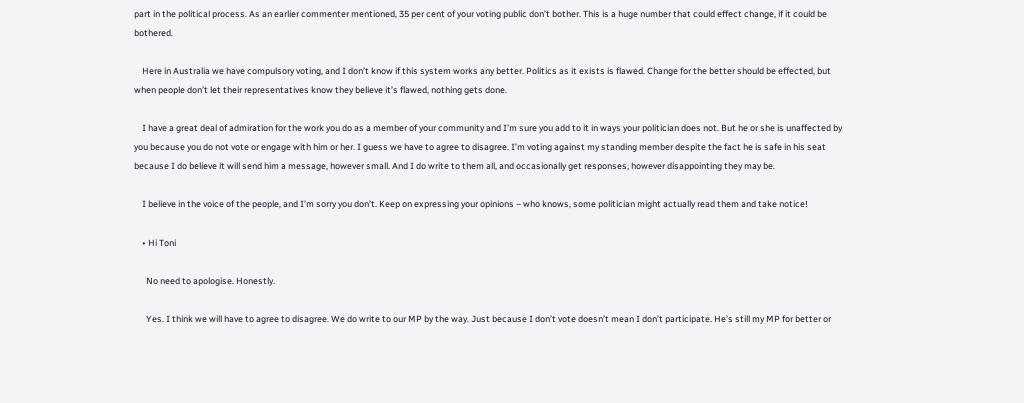part in the political process. As an earlier commenter mentioned, 35 per cent of your voting public don’t bother. This is a huge number that could effect change, if it could be bothered.

    Here in Australia we have compulsory voting, and I don’t know if this system works any better. Politics as it exists is flawed. Change for the better should be effected, but when people don’t let their representatives know they believe it’s flawed, nothing gets done.

    I have a great deal of admiration for the work you do as a member of your community and I’m sure you add to it in ways your politician does not. But he or she is unaffected by you because you do not vote or engage with him or her. I guess we have to agree to disagree. I’m voting against my standing member despite the fact he is safe in his seat because I do believe it will send him a message, however small. And I do write to them all, and occasionally get responses, however disappointing they may be.

    I believe in the voice of the people, and I’m sorry you don’t. Keep on expressing your opinions – who knows, some politician might actually read them and take notice!

    • Hi Toni

      No need to apologise. Honestly.

      Yes. I think we will have to agree to disagree. We do write to our MP by the way. Just because I don’t vote doesn’t mean I don’t participate. He’s still my MP for better or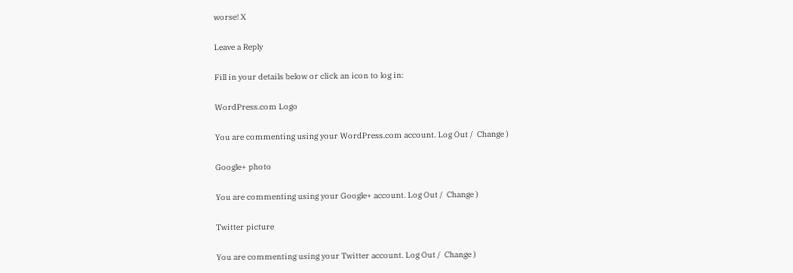worse! X

Leave a Reply

Fill in your details below or click an icon to log in:

WordPress.com Logo

You are commenting using your WordPress.com account. Log Out /  Change )

Google+ photo

You are commenting using your Google+ account. Log Out /  Change )

Twitter picture

You are commenting using your Twitter account. Log Out /  Change )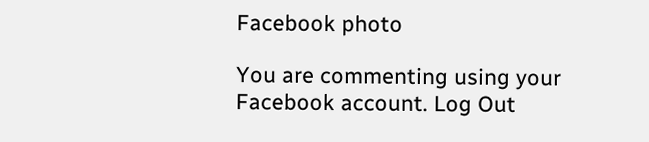Facebook photo

You are commenting using your Facebook account. Log Out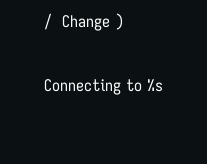/  Change )


Connecting to %s